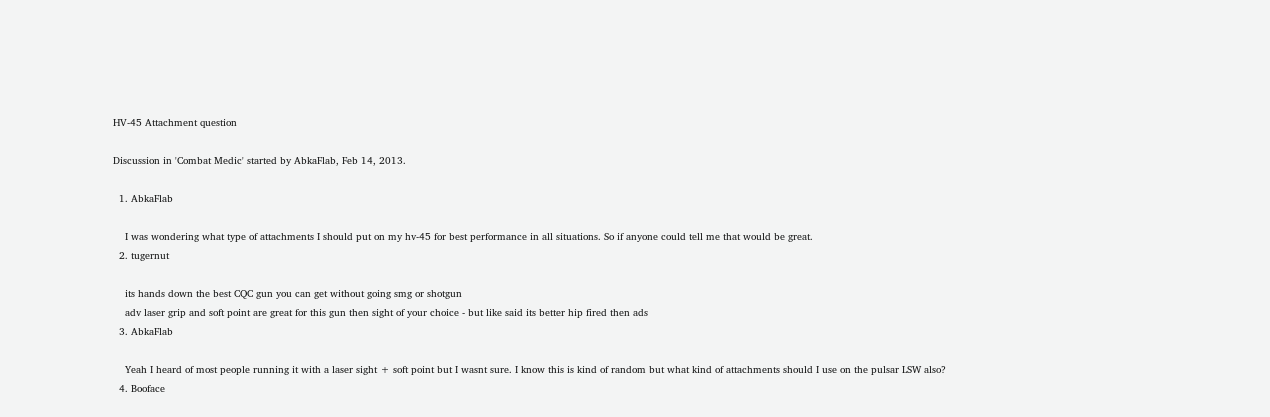HV-45 Attachment question

Discussion in 'Combat Medic' started by AbkaFlab, Feb 14, 2013.

  1. AbkaFlab

    I was wondering what type of attachments I should put on my hv-45 for best performance in all situations. So if anyone could tell me that would be great.
  2. tugernut

    its hands down the best CQC gun you can get without going smg or shotgun
    adv laser grip and soft point are great for this gun then sight of your choice - but like said its better hip fired then ads
  3. AbkaFlab

    Yeah I heard of most people running it with a laser sight + soft point but I wasnt sure. I know this is kind of random but what kind of attachments should I use on the pulsar LSW also?
  4. Booface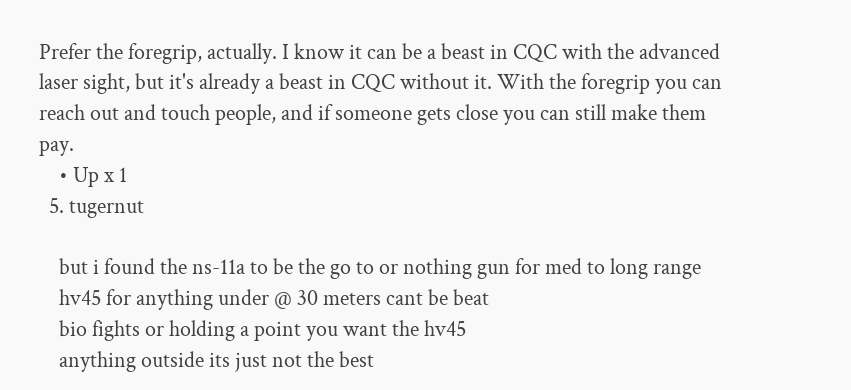Prefer the foregrip, actually. I know it can be a beast in CQC with the advanced laser sight, but it's already a beast in CQC without it. With the foregrip you can reach out and touch people, and if someone gets close you can still make them pay.
    • Up x 1
  5. tugernut

    but i found the ns-11a to be the go to or nothing gun for med to long range
    hv45 for anything under @ 30 meters cant be beat
    bio fights or holding a point you want the hv45
    anything outside its just not the best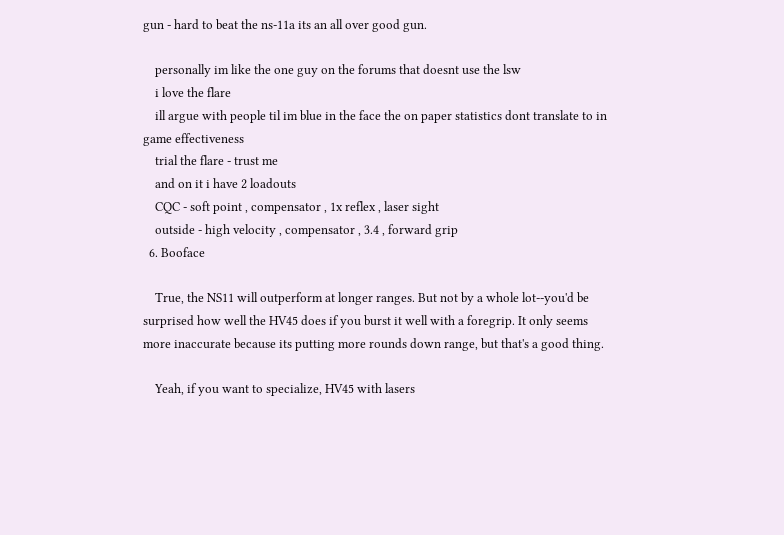gun - hard to beat the ns-11a its an all over good gun.

    personally im like the one guy on the forums that doesnt use the lsw
    i love the flare
    ill argue with people til im blue in the face the on paper statistics dont translate to in game effectiveness
    trial the flare - trust me
    and on it i have 2 loadouts
    CQC - soft point , compensator , 1x reflex , laser sight
    outside - high velocity , compensator , 3.4 , forward grip
  6. Booface

    True, the NS11 will outperform at longer ranges. But not by a whole lot--you'd be surprised how well the HV45 does if you burst it well with a foregrip. It only seems more inaccurate because its putting more rounds down range, but that's a good thing.

    Yeah, if you want to specialize, HV45 with lasers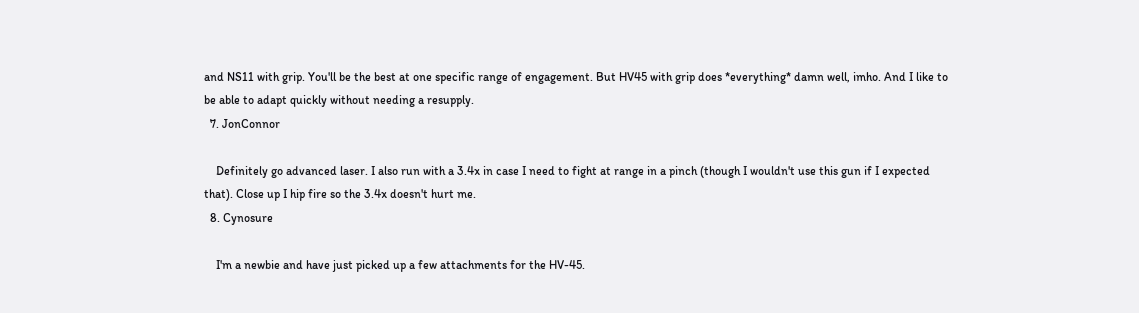and NS11 with grip. You'll be the best at one specific range of engagement. But HV45 with grip does *everything* damn well, imho. And I like to be able to adapt quickly without needing a resupply.
  7. JonConnor

    Definitely go advanced laser. I also run with a 3.4x in case I need to fight at range in a pinch (though I wouldn't use this gun if I expected that). Close up I hip fire so the 3.4x doesn't hurt me.
  8. Cynosure

    I'm a newbie and have just picked up a few attachments for the HV-45.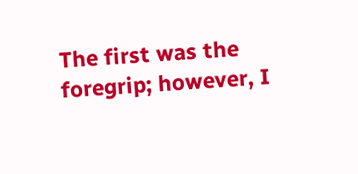The first was the foregrip; however, I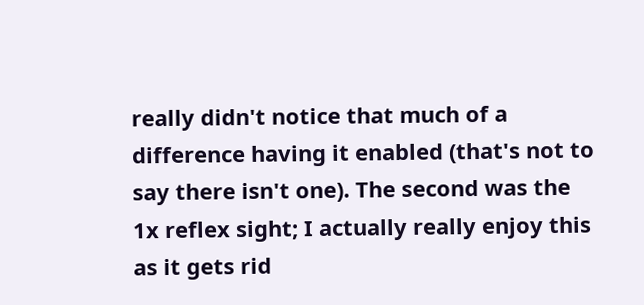really didn't notice that much of a difference having it enabled (that's not to say there isn't one). The second was the 1x reflex sight; I actually really enjoy this as it gets rid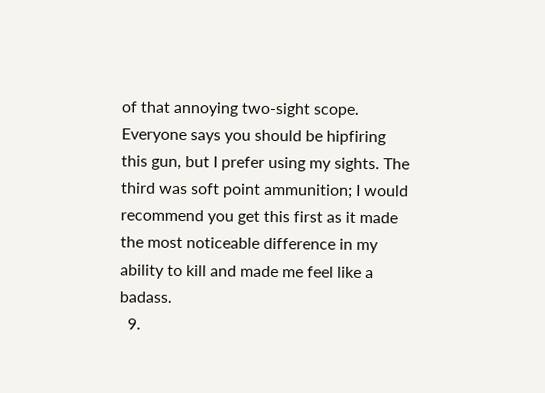of that annoying two-sight scope. Everyone says you should be hipfiring this gun, but I prefer using my sights. The third was soft point ammunition; I would recommend you get this first as it made the most noticeable difference in my ability to kill and made me feel like a badass.
  9.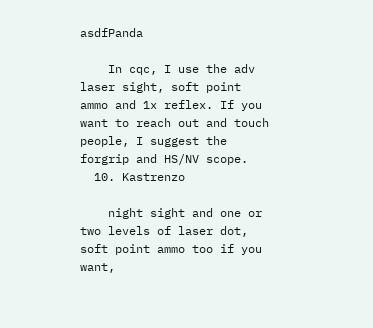asdfPanda

    In cqc, I use the adv laser sight, soft point ammo and 1x reflex. If you want to reach out and touch people, I suggest the forgrip and HS/NV scope.
  10. Kastrenzo

    night sight and one or two levels of laser dot, soft point ammo too if you want,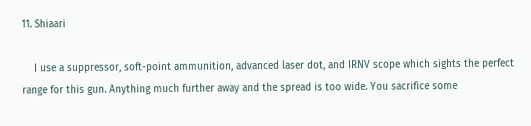11. Shiaari

    I use a suppressor, soft-point ammunition, advanced laser dot, and IRNV scope which sights the perfect range for this gun. Anything much further away and the spread is too wide. You sacrifice some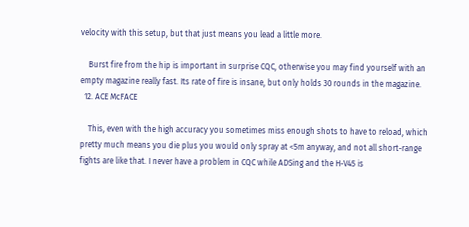velocity with this setup, but that just means you lead a little more.

    Burst fire from the hip is important in surprise CQC, otherwise you may find yourself with an empty magazine really fast. Its rate of fire is insane, but only holds 30 rounds in the magazine.
  12. ACE McFACE

    This, even with the high accuracy you sometimes miss enough shots to have to reload, which pretty much means you die plus you would only spray at <5m anyway, and not all short-range fights are like that. I never have a problem in CQC while ADSing and the H-V45 is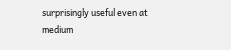surprisingly useful even at medium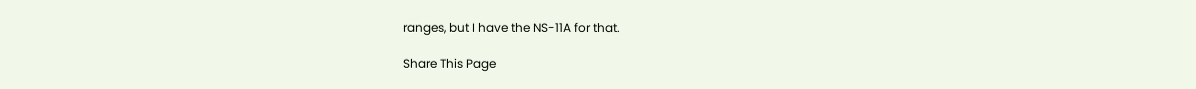ranges, but I have the NS-11A for that.

Share This Page